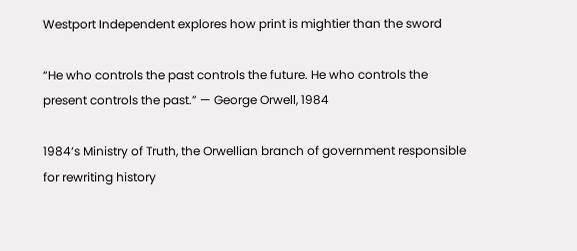Westport Independent explores how print is mightier than the sword

“He who controls the past controls the future. He who controls the present controls the past.” — George Orwell, 1984

1984‘s Ministry of Truth, the Orwellian branch of government responsible for rewriting history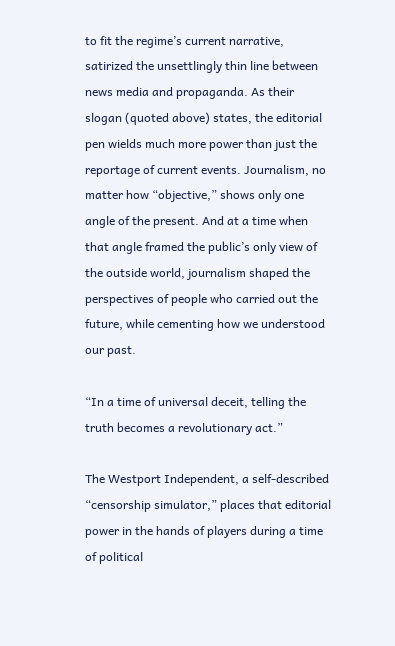to fit the regime’s current narrative, satirized the unsettlingly thin line between news media and propaganda. As their slogan (quoted above) states, the editorial pen wields much more power than just the reportage of current events. Journalism, no matter how “objective,” shows only one angle of the present. And at a time when that angle framed the public’s only view of the outside world, journalism shaped the perspectives of people who carried out the future, while cementing how we understood our past.

“In a time of universal deceit, telling the truth becomes a revolutionary act.”

The Westport Independent, a self-described “censorship simulator,” places that editorial power in the hands of players during a time of political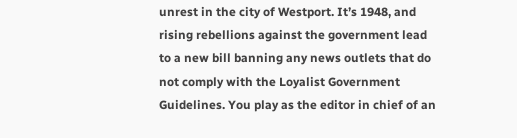unrest in the city of Westport. It’s 1948, and rising rebellions against the government lead to a new bill banning any news outlets that do not comply with the Loyalist Government Guidelines. You play as the editor in chief of an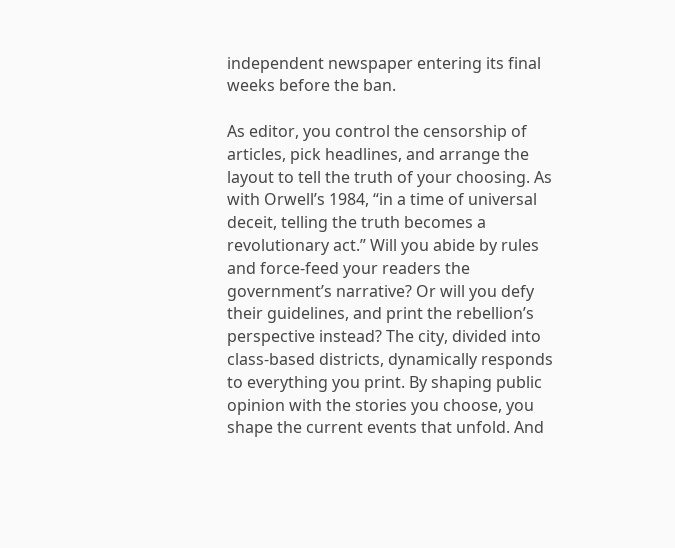independent newspaper entering its final weeks before the ban.

As editor, you control the censorship of articles, pick headlines, and arrange the layout to tell the truth of your choosing. As with Orwell’s 1984, “in a time of universal deceit, telling the truth becomes a revolutionary act.” Will you abide by rules and force-feed your readers the government’s narrative? Or will you defy their guidelines, and print the rebellion’s perspective instead? The city, divided into class-based districts, dynamically responds to everything you print. By shaping public opinion with the stories you choose, you shape the current events that unfold. And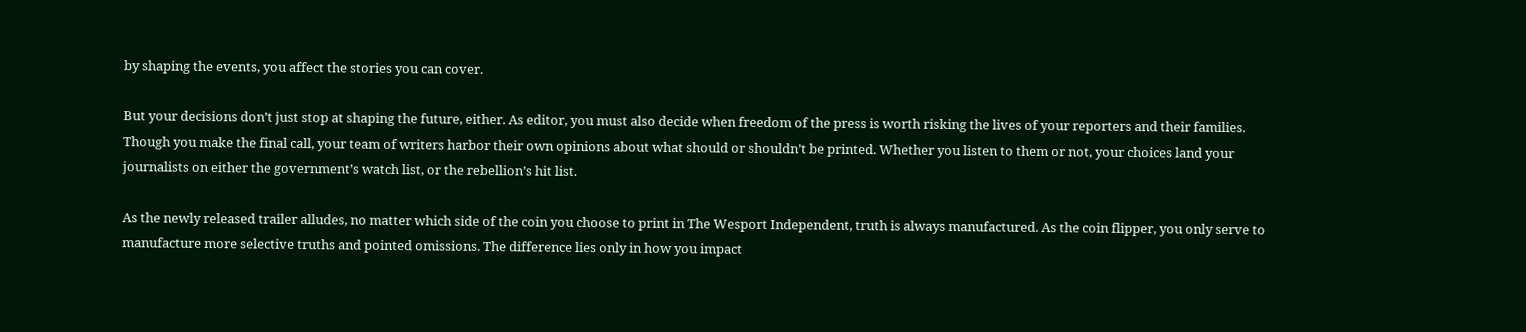by shaping the events, you affect the stories you can cover.

But your decisions don’t just stop at shaping the future, either. As editor, you must also decide when freedom of the press is worth risking the lives of your reporters and their families. Though you make the final call, your team of writers harbor their own opinions about what should or shouldn’t be printed. Whether you listen to them or not, your choices land your journalists on either the government’s watch list, or the rebellion’s hit list.

As the newly released trailer alludes, no matter which side of the coin you choose to print in The Wesport Independent, truth is always manufactured. As the coin flipper, you only serve to manufacture more selective truths and pointed omissions. The difference lies only in how you impact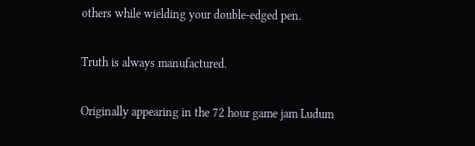others while wielding your double-edged pen.

Truth is always manufactured.

Originally appearing in the 72 hour game jam Ludum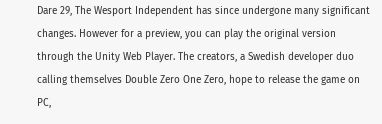Dare 29, The Wesport Independent has since undergone many significant changes. However for a preview, you can play the original version through the Unity Web Player. The creators, a Swedish developer duo calling themselves Double Zero One Zero, hope to release the game on PC,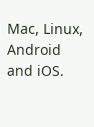Mac, Linux, Android and iOS.